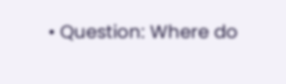• Question: Where do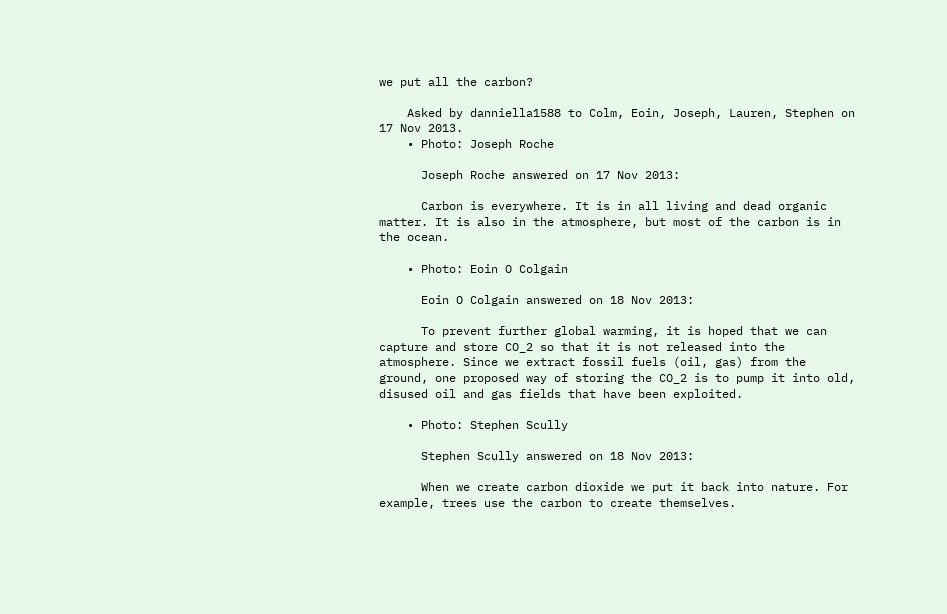we put all the carbon?

    Asked by danniella1588 to Colm, Eoin, Joseph, Lauren, Stephen on 17 Nov 2013.
    • Photo: Joseph Roche

      Joseph Roche answered on 17 Nov 2013:

      Carbon is everywhere. It is in all living and dead organic matter. It is also in the atmosphere, but most of the carbon is in the ocean.

    • Photo: Eoin O Colgain

      Eoin O Colgain answered on 18 Nov 2013:

      To prevent further global warming, it is hoped that we can capture and store CO_2 so that it is not released into the atmosphere. Since we extract fossil fuels (oil, gas) from the ground, one proposed way of storing the CO_2 is to pump it into old, disused oil and gas fields that have been exploited.

    • Photo: Stephen Scully

      Stephen Scully answered on 18 Nov 2013:

      When we create carbon dioxide we put it back into nature. For example, trees use the carbon to create themselves.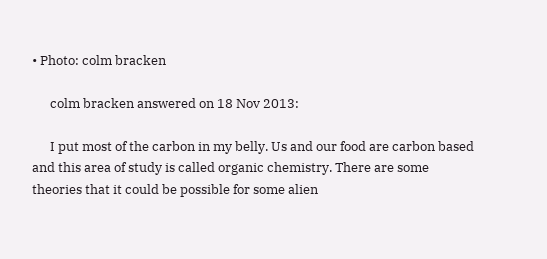• Photo: colm bracken

      colm bracken answered on 18 Nov 2013:

      I put most of the carbon in my belly. Us and our food are carbon based and this area of study is called organic chemistry. There are some theories that it could be possible for some alien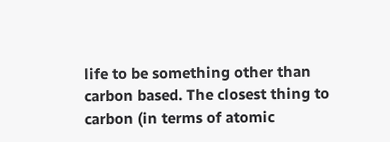life to be something other than carbon based. The closest thing to carbon (in terms of atomic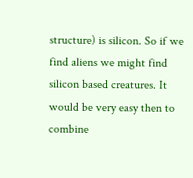structure) is silicon. So if we find aliens we might find silicon based creatures. It would be very easy then to combine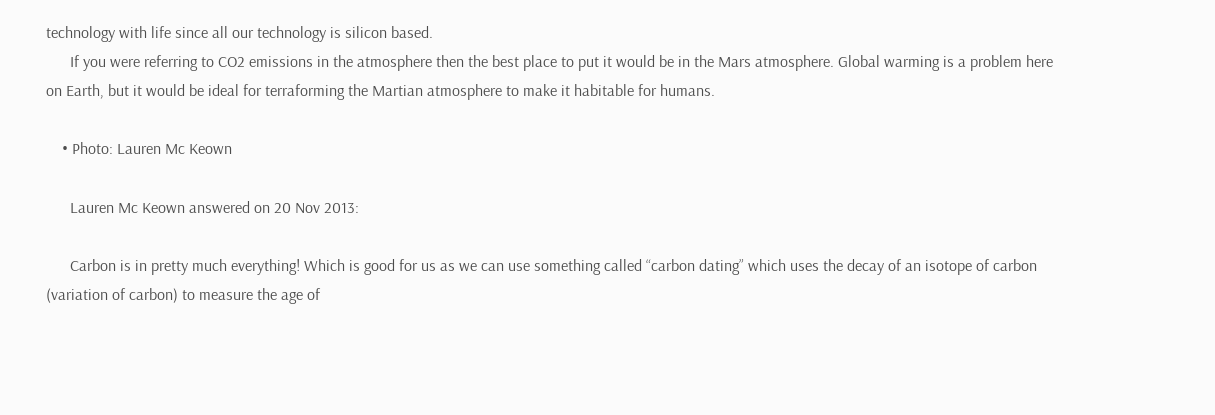technology with life since all our technology is silicon based.
      If you were referring to CO2 emissions in the atmosphere then the best place to put it would be in the Mars atmosphere. Global warming is a problem here on Earth, but it would be ideal for terraforming the Martian atmosphere to make it habitable for humans.

    • Photo: Lauren Mc Keown

      Lauren Mc Keown answered on 20 Nov 2013:

      Carbon is in pretty much everything! Which is good for us as we can use something called “carbon dating” which uses the decay of an isotope of carbon (variation of carbon) to measure the age of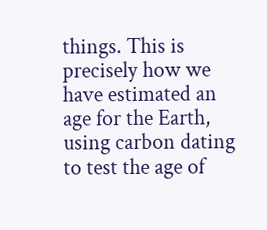things. This is precisely how we have estimated an age for the Earth, using carbon dating to test the age of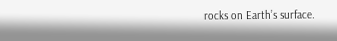rocks on Earth’s surface.